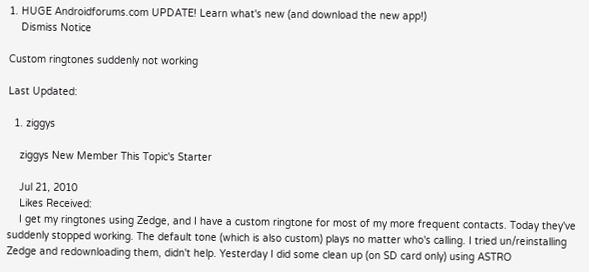1. HUGE Androidforums.com UPDATE! Learn what's new (and download the new app!)
    Dismiss Notice

Custom ringtones suddenly not working

Last Updated:

  1. ziggys

    ziggys New Member This Topic's Starter

    Jul 21, 2010
    Likes Received:
    I get my ringtones using Zedge, and I have a custom ringtone for most of my more frequent contacts. Today they've suddenly stopped working. The default tone (which is also custom) plays no matter who's calling. I tried un/reinstalling Zedge and redownloading them, didn't help. Yesterday I did some clean up (on SD card only) using ASTRO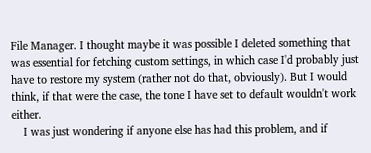File Manager. I thought maybe it was possible I deleted something that was essential for fetching custom settings, in which case I'd probably just have to restore my system (rather not do that, obviously). But I would think, if that were the case, the tone I have set to default wouldn't work either.
    I was just wondering if anyone else has had this problem, and if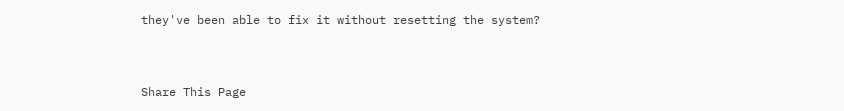they've been able to fix it without resetting the system?


Share This Page